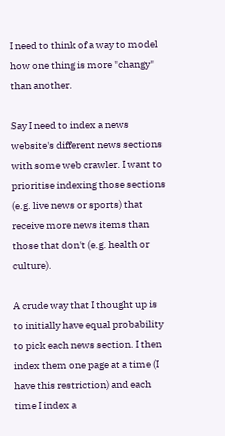I need to think of a way to model how one thing is more "changy" than another.

Say I need to index a news website's different news sections with some web crawler. I want to prioritise indexing those sections (e.g. live news or sports) that receive more news items than those that don't (e.g. health or culture).

A crude way that I thought up is to initially have equal probability to pick each news section. I then index them one page at a time (I have this restriction) and each time I index a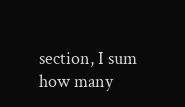section, I sum how many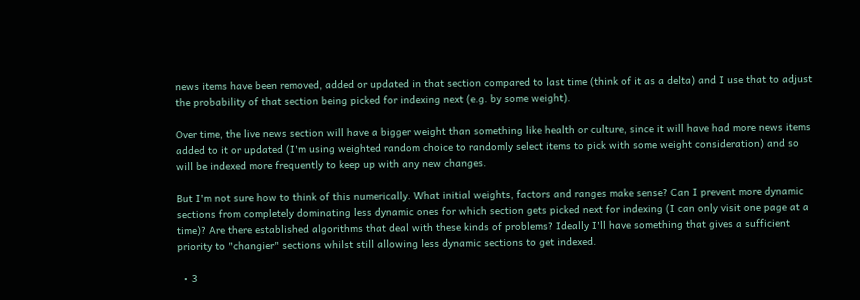news items have been removed, added or updated in that section compared to last time (think of it as a delta) and I use that to adjust the probability of that section being picked for indexing next (e.g. by some weight).

Over time, the live news section will have a bigger weight than something like health or culture, since it will have had more news items added to it or updated (I'm using weighted random choice to randomly select items to pick with some weight consideration) and so will be indexed more frequently to keep up with any new changes.

But I'm not sure how to think of this numerically. What initial weights, factors and ranges make sense? Can I prevent more dynamic sections from completely dominating less dynamic ones for which section gets picked next for indexing (I can only visit one page at a time)? Are there established algorithms that deal with these kinds of problems? Ideally I'll have something that gives a sufficient priority to "changier" sections whilst still allowing less dynamic sections to get indexed.

  • 3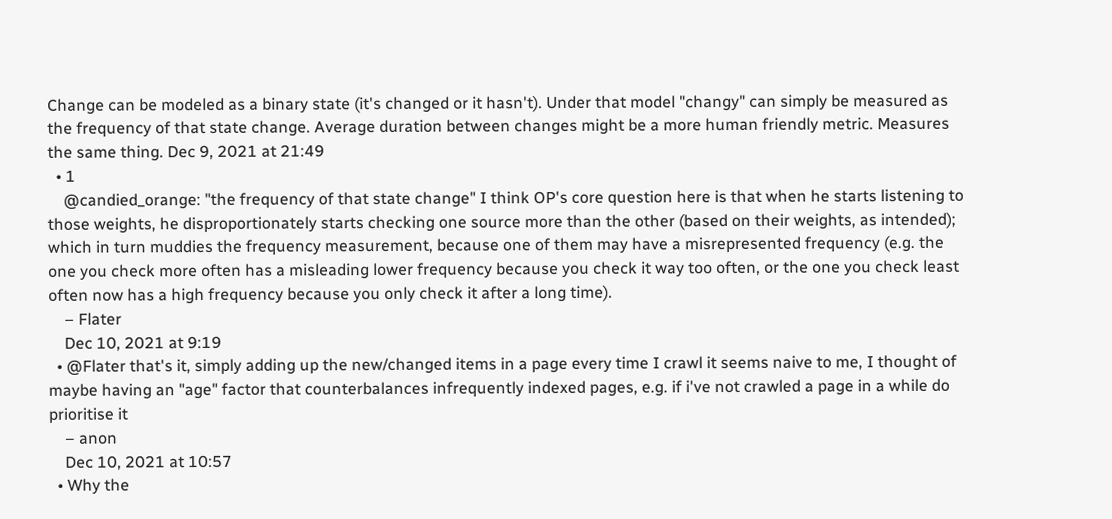Change can be modeled as a binary state (it's changed or it hasn't). Under that model "changy" can simply be measured as the frequency of that state change. Average duration between changes might be a more human friendly metric. Measures the same thing. Dec 9, 2021 at 21:49
  • 1
    @candied_orange: "the frequency of that state change" I think OP's core question here is that when he starts listening to those weights, he disproportionately starts checking one source more than the other (based on their weights, as intended); which in turn muddies the frequency measurement, because one of them may have a misrepresented frequency (e.g. the one you check more often has a misleading lower frequency because you check it way too often, or the one you check least often now has a high frequency because you only check it after a long time).
    – Flater
    Dec 10, 2021 at 9:19
  • @Flater that's it, simply adding up the new/changed items in a page every time I crawl it seems naive to me, I thought of maybe having an "age" factor that counterbalances infrequently indexed pages, e.g. if i've not crawled a page in a while do prioritise it
    – anon
    Dec 10, 2021 at 10:57
  • Why the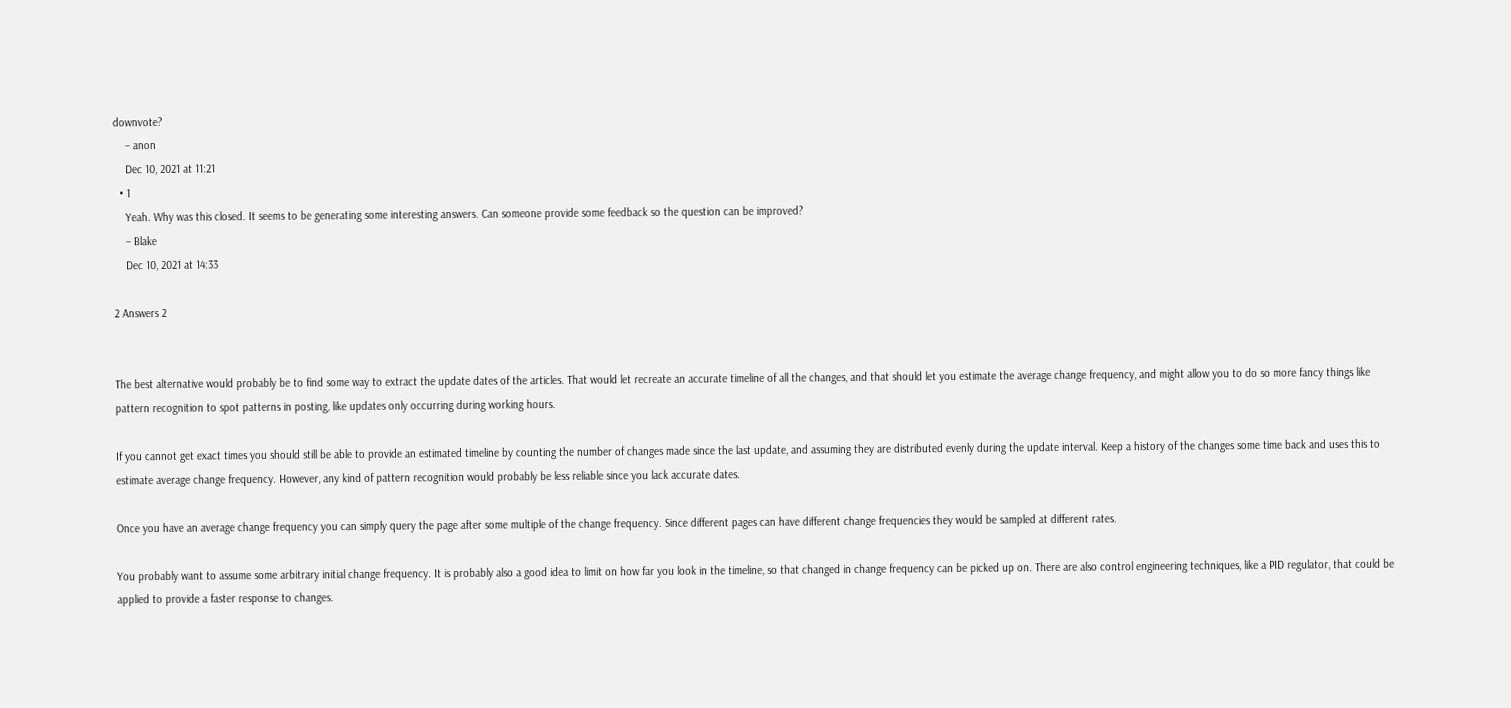downvote?
    – anon
    Dec 10, 2021 at 11:21
  • 1
    Yeah. Why was this closed. It seems to be generating some interesting answers. Can someone provide some feedback so the question can be improved?
    – Blake
    Dec 10, 2021 at 14:33

2 Answers 2


The best alternative would probably be to find some way to extract the update dates of the articles. That would let recreate an accurate timeline of all the changes, and that should let you estimate the average change frequency, and might allow you to do so more fancy things like pattern recognition to spot patterns in posting, like updates only occurring during working hours.

If you cannot get exact times you should still be able to provide an estimated timeline by counting the number of changes made since the last update, and assuming they are distributed evenly during the update interval. Keep a history of the changes some time back and uses this to estimate average change frequency. However, any kind of pattern recognition would probably be less reliable since you lack accurate dates.

Once you have an average change frequency you can simply query the page after some multiple of the change frequency. Since different pages can have different change frequencies they would be sampled at different rates.

You probably want to assume some arbitrary initial change frequency. It is probably also a good idea to limit on how far you look in the timeline, so that changed in change frequency can be picked up on. There are also control engineering techniques, like a PID regulator, that could be applied to provide a faster response to changes.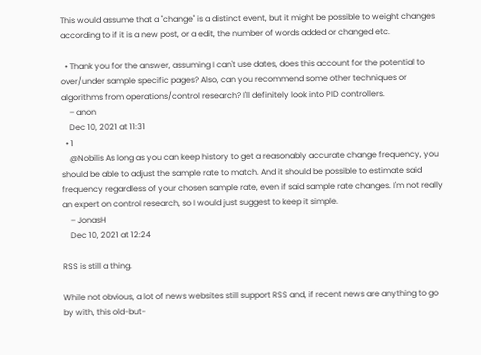This would assume that a "change" is a distinct event, but it might be possible to weight changes according to if it is a new post, or a edit, the number of words added or changed etc.

  • Thank you for the answer, assuming I can't use dates, does this account for the potential to over/under sample specific pages? Also, can you recommend some other techniques or algorithms from operations/control research? I'll definitely look into PID controllers.
    – anon
    Dec 10, 2021 at 11:31
  • 1
    @Nobilis As long as you can keep history to get a reasonably accurate change frequency, you should be able to adjust the sample rate to match. And it should be possible to estimate said frequency regardless of your chosen sample rate, even if said sample rate changes. I'm not really an expert on control research, so I would just suggest to keep it simple.
    – JonasH
    Dec 10, 2021 at 12:24

RSS is still a thing.

While not obvious, a lot of news websites still support RSS and, if recent news are anything to go by with, this old-but-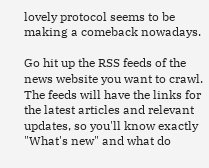lovely protocol seems to be making a comeback nowadays.

Go hit up the RSS feeds of the news website you want to crawl. The feeds will have the links for the latest articles and relevant updates, so you'll know exactly "What's new" and what do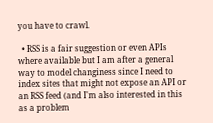you have to crawl.

  • RSS is a fair suggestion or even APIs where available but I am after a general way to model changiness since I need to index sites that might not expose an API or an RSS feed (and I'm also interested in this as a problem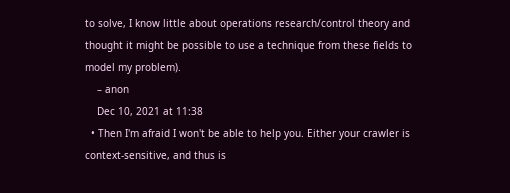to solve, I know little about operations research/control theory and thought it might be possible to use a technique from these fields to model my problem).
    – anon
    Dec 10, 2021 at 11:38
  • Then I'm afraid I won't be able to help you. Either your crawler is context-sensitive, and thus is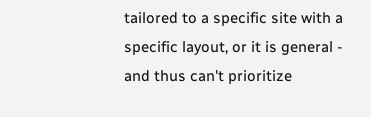tailored to a specific site with a specific layout, or it is general - and thus can't prioritize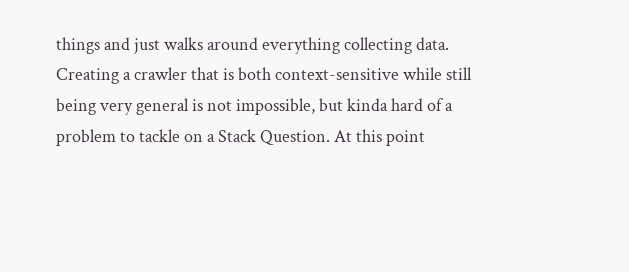things and just walks around everything collecting data. Creating a crawler that is both context-sensitive while still being very general is not impossible, but kinda hard of a problem to tackle on a Stack Question. At this point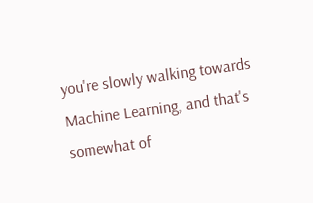you're slowly walking towards Machine Learning, and that's somewhat of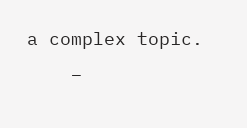a complex topic.
    –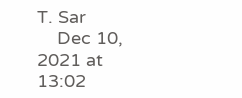T. Sar
    Dec 10, 2021 at 13:02